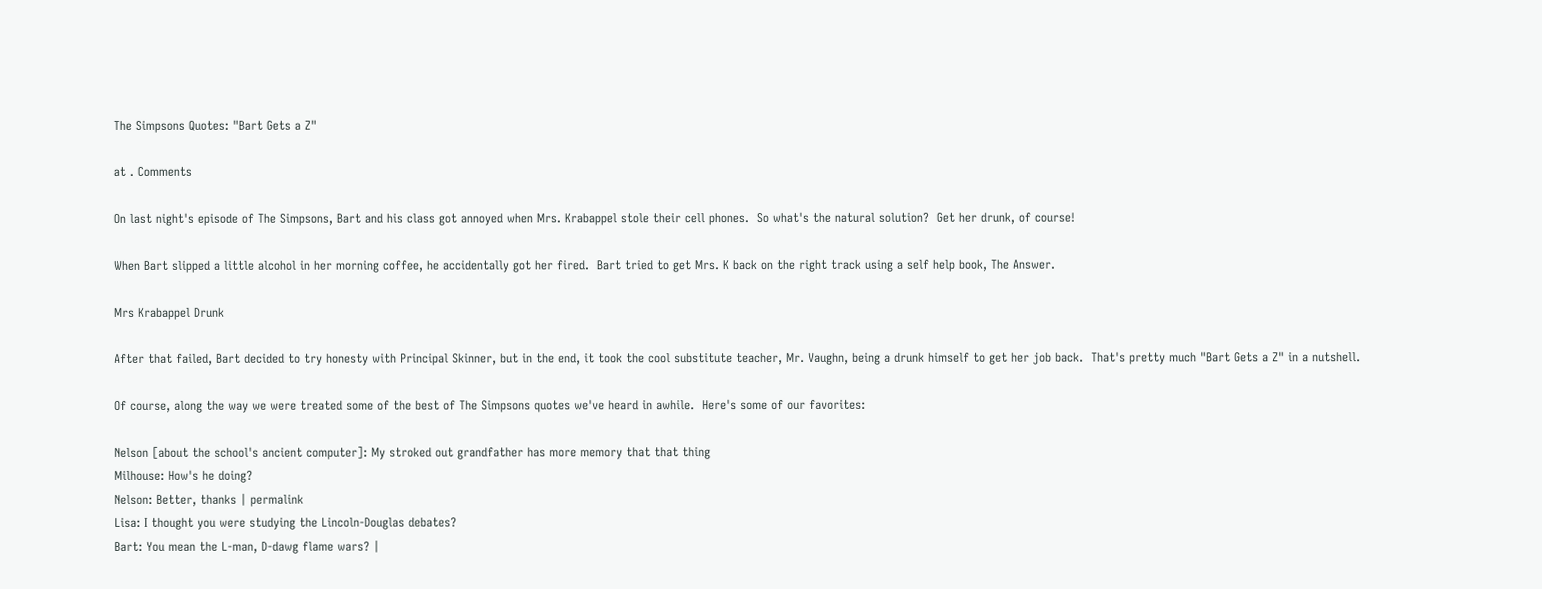The Simpsons Quotes: "Bart Gets a Z"

at . Comments

On last night's episode of The Simpsons, Bart and his class got annoyed when Mrs. Krabappel stole their cell phones.  So what's the natural solution?  Get her drunk, of course!

When Bart slipped a little alcohol in her morning coffee, he accidentally got her fired.  Bart tried to get Mrs. K back on the right track using a self help book, The Answer.

Mrs Krabappel Drunk

After that failed, Bart decided to try honesty with Principal Skinner, but in the end, it took the cool substitute teacher, Mr. Vaughn, being a drunk himself to get her job back.  That's pretty much "Bart Gets a Z" in a nutshell.

Of course, along the way we were treated some of the best of The Simpsons quotes we've heard in awhile.  Here's some of our favorites:

Nelson [about the school's ancient computer]: My stroked out grandfather has more memory that that thing
Milhouse: How's he doing?
Nelson: Better, thanks | permalink
Lisa: I thought you were studying the Lincoln-Douglas debates?
Bart: You mean the L-man, D-dawg flame wars? |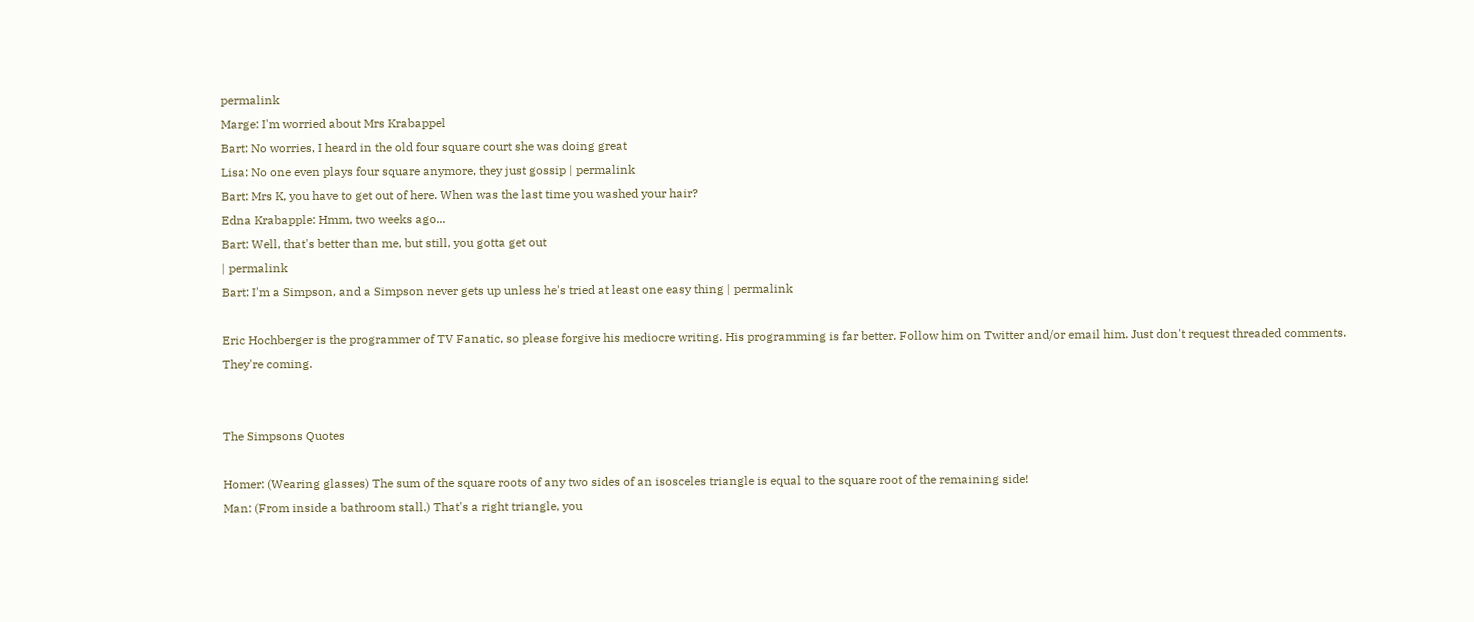permalink
Marge: I'm worried about Mrs Krabappel
Bart: No worries, I heard in the old four square court she was doing great
Lisa: No one even plays four square anymore, they just gossip | permalink
Bart: Mrs K, you have to get out of here. When was the last time you washed your hair?
Edna Krabapple: Hmm, two weeks ago...
Bart: Well, that's better than me, but still, you gotta get out
| permalink
Bart: I'm a Simpson, and a Simpson never gets up unless he's tried at least one easy thing | permalink

Eric Hochberger is the programmer of TV Fanatic, so please forgive his mediocre writing. His programming is far better. Follow him on Twitter and/or email him. Just don't request threaded comments. They're coming.


The Simpsons Quotes

Homer: (Wearing glasses) The sum of the square roots of any two sides of an isosceles triangle is equal to the square root of the remaining side!
Man: (From inside a bathroom stall.) That's a right triangle, you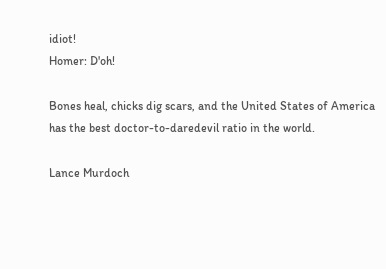idiot!
Homer: D'oh!

Bones heal, chicks dig scars, and the United States of America has the best doctor-to-daredevil ratio in the world.

Lance Murdoch